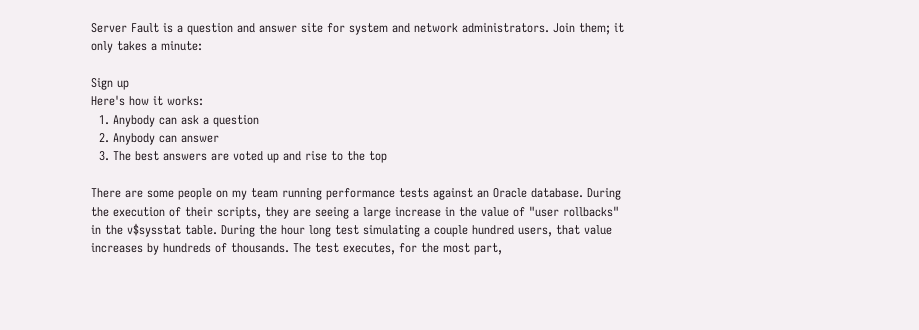Server Fault is a question and answer site for system and network administrators. Join them; it only takes a minute:

Sign up
Here's how it works:
  1. Anybody can ask a question
  2. Anybody can answer
  3. The best answers are voted up and rise to the top

There are some people on my team running performance tests against an Oracle database. During the execution of their scripts, they are seeing a large increase in the value of "user rollbacks" in the v$sysstat table. During the hour long test simulating a couple hundred users, that value increases by hundreds of thousands. The test executes, for the most part,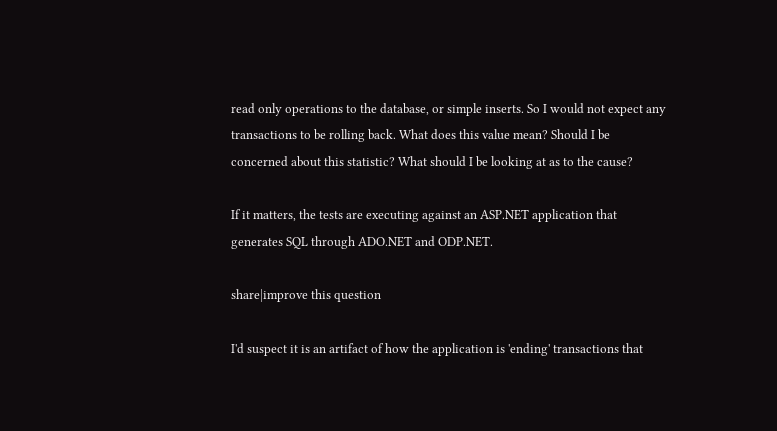read only operations to the database, or simple inserts. So I would not expect any transactions to be rolling back. What does this value mean? Should I be concerned about this statistic? What should I be looking at as to the cause?

If it matters, the tests are executing against an ASP.NET application that generates SQL through ADO.NET and ODP.NET.

share|improve this question

I'd suspect it is an artifact of how the application is 'ending' transactions that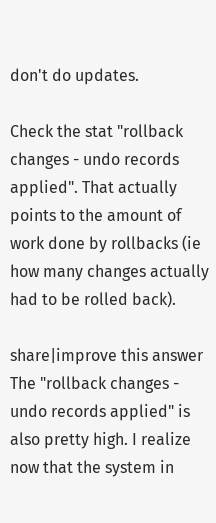don't do updates.

Check the stat "rollback changes - undo records applied". That actually points to the amount of work done by rollbacks (ie how many changes actually had to be rolled back).

share|improve this answer
The "rollback changes - undo records applied" is also pretty high. I realize now that the system in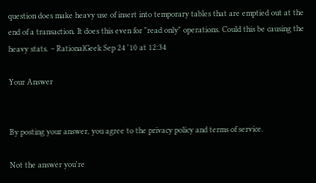question does make heavy use of insert into temporary tables that are emptied out at the end of a transaction. It does this even for "read only" operations. Could this be causing the heavy stats. – RationalGeek Sep 24 '10 at 12:34

Your Answer


By posting your answer, you agree to the privacy policy and terms of service.

Not the answer you're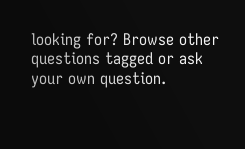looking for? Browse other questions tagged or ask your own question.